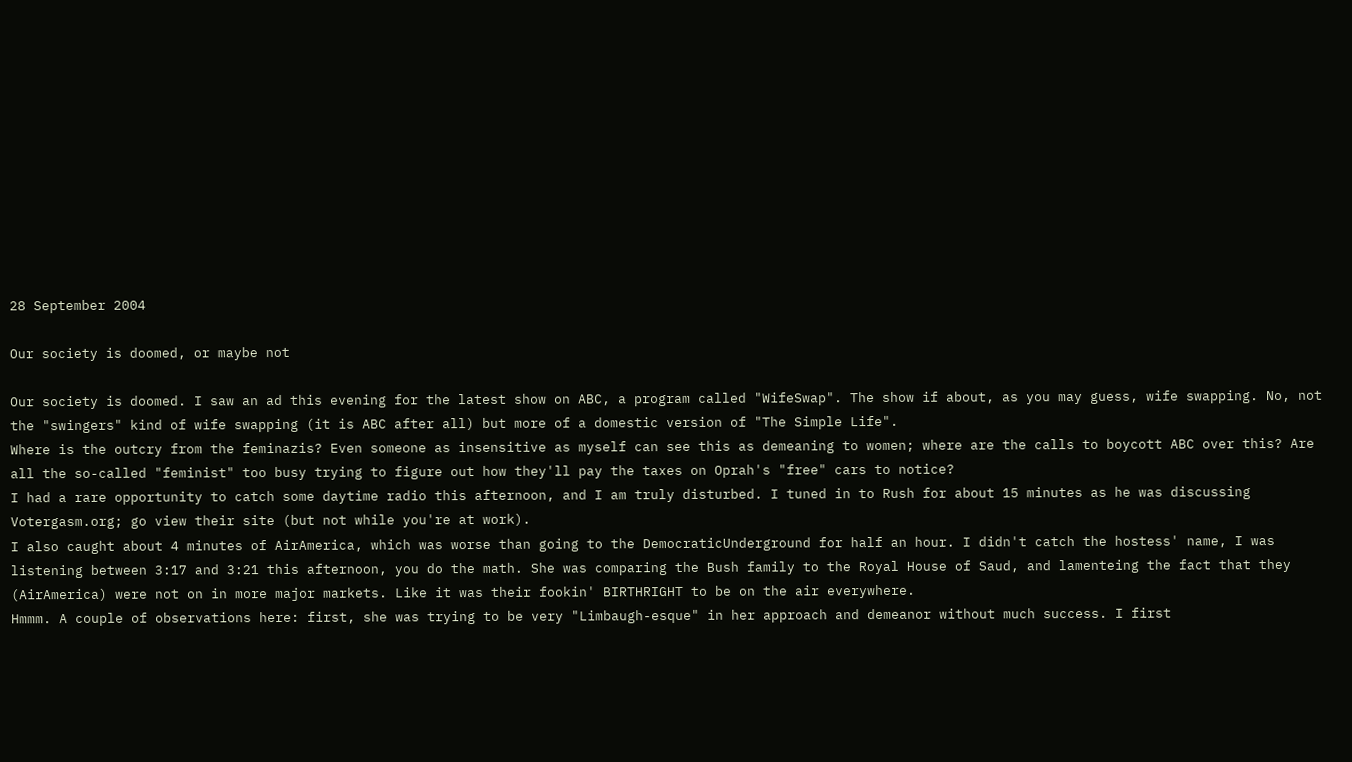28 September 2004

Our society is doomed, or maybe not

Our society is doomed. I saw an ad this evening for the latest show on ABC, a program called "WifeSwap". The show if about, as you may guess, wife swapping. No, not the "swingers" kind of wife swapping (it is ABC after all) but more of a domestic version of "The Simple Life".
Where is the outcry from the feminazis? Even someone as insensitive as myself can see this as demeaning to women; where are the calls to boycott ABC over this? Are all the so-called "feminist" too busy trying to figure out how they'll pay the taxes on Oprah's "free" cars to notice?
I had a rare opportunity to catch some daytime radio this afternoon, and I am truly disturbed. I tuned in to Rush for about 15 minutes as he was discussing Votergasm.org; go view their site (but not while you're at work).
I also caught about 4 minutes of AirAmerica, which was worse than going to the DemocraticUnderground for half an hour. I didn't catch the hostess' name, I was listening between 3:17 and 3:21 this afternoon, you do the math. She was comparing the Bush family to the Royal House of Saud, and lamenteing the fact that they (AirAmerica) were not on in more major markets. Like it was their fookin' BIRTHRIGHT to be on the air everywhere.
Hmmm. A couple of observations here: first, she was trying to be very "Limbaugh-esque" in her approach and demeanor without much success. I first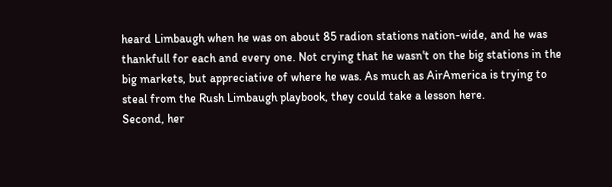heard Limbaugh when he was on about 85 radion stations nation-wide, and he was thankfull for each and every one. Not crying that he wasn't on the big stations in the big markets, but appreciative of where he was. As much as AirAmerica is trying to steal from the Rush Limbaugh playbook, they could take a lesson here.
Second, her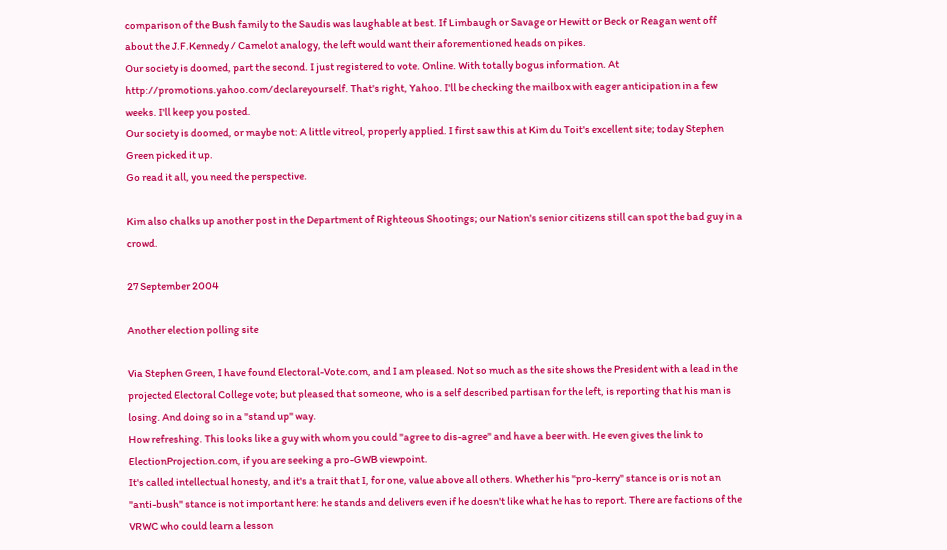comparison of the Bush family to the Saudis was laughable at best. If Limbaugh or Savage or Hewitt or Beck or Reagan went off about the J.F.Kennedy / Camelot analogy, the left would want their aforementioned heads on pikes.
Our society is doomed, part the second. I just registered to vote. Online. With totally bogus information. At http://promotions.yahoo.com/declareyourself. That's right, Yahoo. I'll be checking the mailbox with eager anticipation in a few weeks. I'll keep you posted.
Our society is doomed, or maybe not: A little vitreol, properly applied. I first saw this at Kim du Toit's excellent site; today Stephen Green picked it up.
Go read it all, you need the perspective.

Kim also chalks up another post in the Department of Righteous Shootings; our Nation's senior citizens still can spot the bad guy in a crowd.

27 September 2004

Another election polling site

Via Stephen Green, I have found Electoral-Vote.com, and I am pleased. Not so much as the site shows the President with a lead in the projected Electoral College vote; but pleased that someone, who is a self described partisan for the left, is reporting that his man is losing. And doing so in a "stand up" way.
How refreshing. This looks like a guy with whom you could "agree to dis-agree" and have a beer with. He even gives the link to ElectionProjection.com, if you are seeking a pro-GWB viewpoint.
It's called intellectual honesty, and it's a trait that I, for one, value above all others. Whether his "pro-kerry" stance is or is not an "anti-bush" stance is not important here: he stands and delivers even if he doesn't like what he has to report. There are factions of the VRWC who could learn a lesson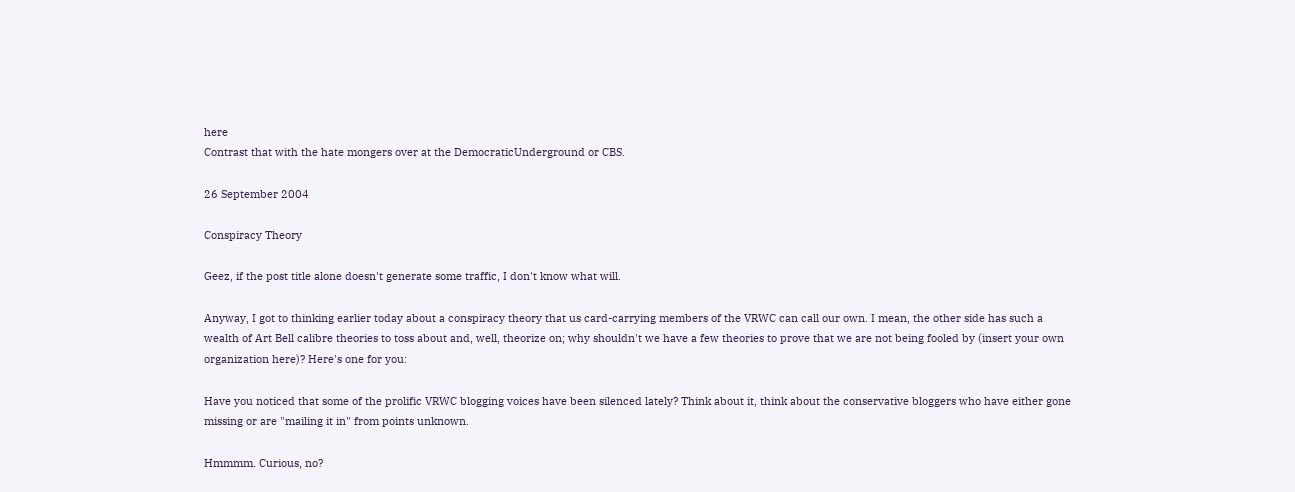here
Contrast that with the hate mongers over at the DemocraticUnderground or CBS.

26 September 2004

Conspiracy Theory

Geez, if the post title alone doesn't generate some traffic, I don't know what will.

Anyway, I got to thinking earlier today about a conspiracy theory that us card-carrying members of the VRWC can call our own. I mean, the other side has such a wealth of Art Bell calibre theories to toss about and, well, theorize on; why shouldn't we have a few theories to prove that we are not being fooled by (insert your own organization here)? Here's one for you:

Have you noticed that some of the prolific VRWC blogging voices have been silenced lately? Think about it, think about the conservative bloggers who have either gone missing or are "mailing it in" from points unknown.

Hmmmm. Curious, no?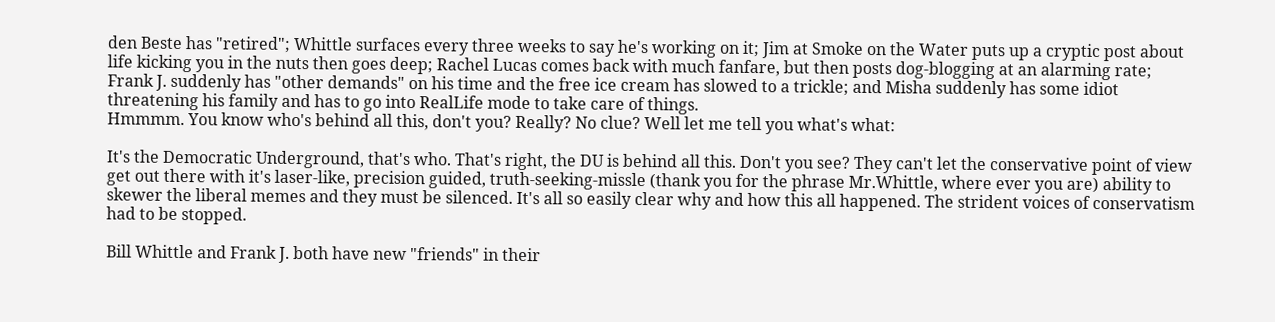den Beste has "retired"; Whittle surfaces every three weeks to say he's working on it; Jim at Smoke on the Water puts up a cryptic post about life kicking you in the nuts then goes deep; Rachel Lucas comes back with much fanfare, but then posts dog-blogging at an alarming rate; Frank J. suddenly has "other demands" on his time and the free ice cream has slowed to a trickle; and Misha suddenly has some idiot threatening his family and has to go into RealLife mode to take care of things.
Hmmmm. You know who's behind all this, don't you? Really? No clue? Well let me tell you what's what:

It's the Democratic Underground, that's who. That's right, the DU is behind all this. Don't you see? They can't let the conservative point of view get out there with it's laser-like, precision guided, truth-seeking-missle (thank you for the phrase Mr.Whittle, where ever you are) ability to skewer the liberal memes and they must be silenced. It's all so easily clear why and how this all happened. The strident voices of conservatism had to be stopped.

Bill Whittle and Frank J. both have new "friends" in their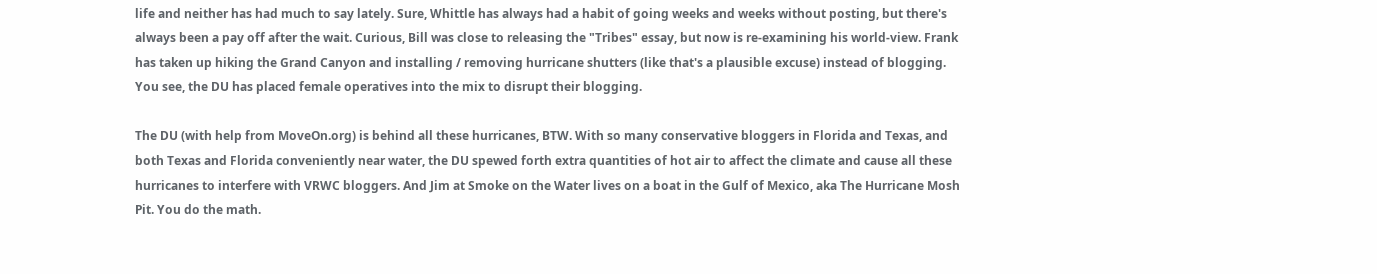life and neither has had much to say lately. Sure, Whittle has always had a habit of going weeks and weeks without posting, but there's always been a pay off after the wait. Curious, Bill was close to releasing the "Tribes" essay, but now is re-examining his world-view. Frank has taken up hiking the Grand Canyon and installing / removing hurricane shutters (like that's a plausible excuse) instead of blogging. You see, the DU has placed female operatives into the mix to disrupt their blogging.

The DU (with help from MoveOn.org) is behind all these hurricanes, BTW. With so many conservative bloggers in Florida and Texas, and both Texas and Florida conveniently near water, the DU spewed forth extra quantities of hot air to affect the climate and cause all these hurricanes to interfere with VRWC bloggers. And Jim at Smoke on the Water lives on a boat in the Gulf of Mexico, aka The Hurricane Mosh Pit. You do the math.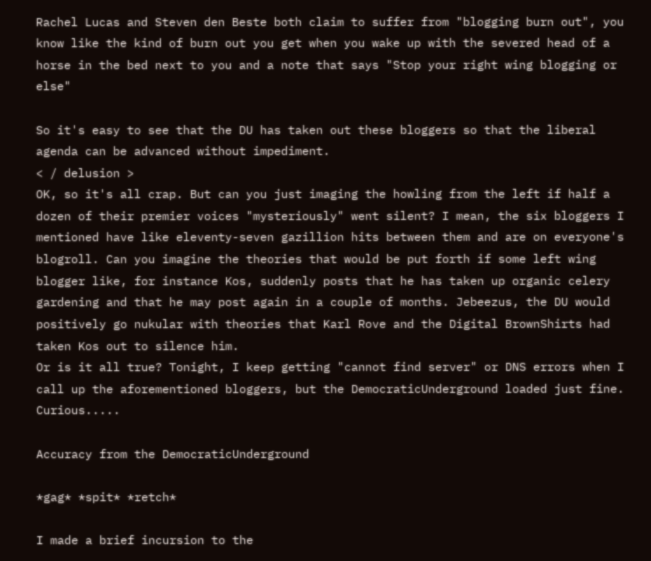Rachel Lucas and Steven den Beste both claim to suffer from "blogging burn out", you know like the kind of burn out you get when you wake up with the severed head of a horse in the bed next to you and a note that says "Stop your right wing blogging or else"

So it's easy to see that the DU has taken out these bloggers so that the liberal agenda can be advanced without impediment.
< / delusion >
OK, so it's all crap. But can you just imaging the howling from the left if half a dozen of their premier voices "mysteriously" went silent? I mean, the six bloggers I mentioned have like eleventy-seven gazillion hits between them and are on everyone's blogroll. Can you imagine the theories that would be put forth if some left wing blogger like, for instance Kos, suddenly posts that he has taken up organic celery gardening and that he may post again in a couple of months. Jebeezus, the DU would positively go nukular with theories that Karl Rove and the Digital BrownShirts had taken Kos out to silence him.
Or is it all true? Tonight, I keep getting "cannot find server" or DNS errors when I call up the aforementioned bloggers, but the DemocraticUnderground loaded just fine. Curious.....

Accuracy from the DemocraticUnderground

*gag* *spit* *retch*

I made a brief incursion to the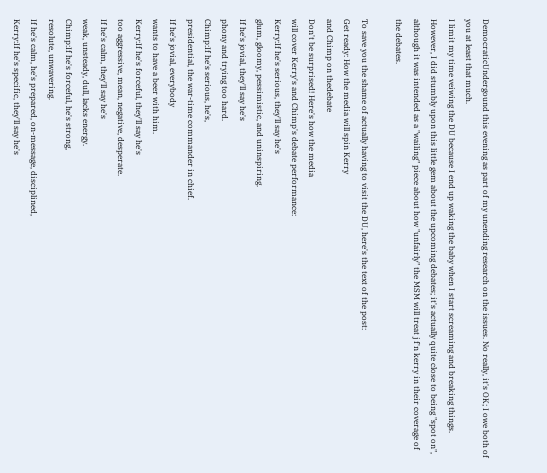DemocraticUndergound this evening as part of my unending research on the issues. No really, it's OK; I owe both of you at least that much.
I limit my time veiwing the DU because I end up waking the baby when I start screaming and breaking things.
However, I did stumbly upon this little gem about the upcoming debates; it's actually quite close to being "spot on", although it was intended as a "wailing" piece about how "unfairly" the MSM will treat j f'n kerry in their coverage of the debates.

To save you the shame of actually having to visit the DU, here's the text of the post:
Get ready: How the media will spin Kerry
and Chimp on thedebate
Don't be surprised! Here's how the media
will cover Kerry's and Chimp's debate performance:
Kerry:If he's serious, they'll say he's
glum, gloomy, pessimistic, and uninspiring.
If he's jovial, they'll say he's
phony and trying too hard.
Chimp:If he's serious, he's,
presidential, the war-time commander in chief.
If he's jovial, everybody
wants to have a beer with him.
Kerry:If he's forceful, they'll say he's
too aggressive, mean, negative, desperate.
If he's calm, they'll say he's
weak, unsteady, dull, lacks energy.
Chimp:If he's forceful, he's strong,
resolute, unwavering.
If he's calm, he's prepared, on-message, disciplined,
Kerry:If he's specific, they'll say he's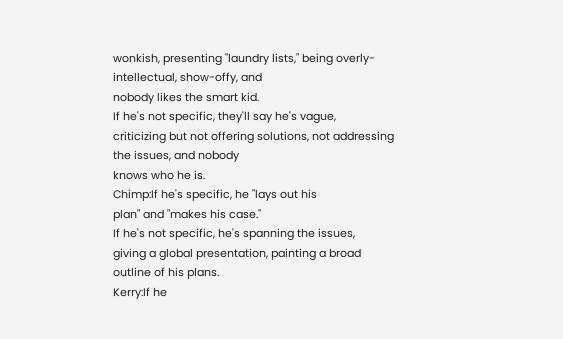wonkish, presenting "laundry lists," being overly-intellectual, show-offy, and
nobody likes the smart kid.
If he's not specific, they'll say he's vague,
criticizing but not offering solutions, not addressing the issues, and nobody
knows who he is.
Chimp:If he's specific, he "lays out his
plan" and "makes his case."
If he's not specific, he's spanning the issues,
giving a global presentation, painting a broad outline of his plans.
Kerry:If he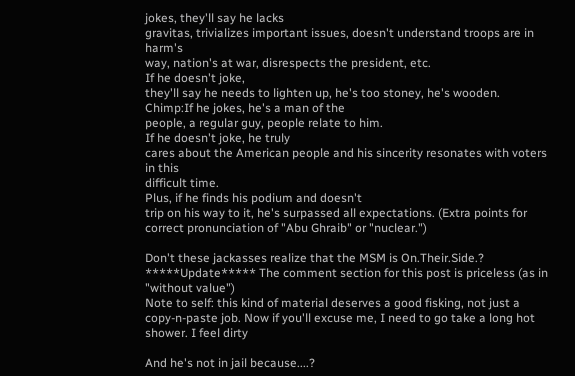jokes, they'll say he lacks
gravitas, trivializes important issues, doesn't understand troops are in harm's
way, nation's at war, disrespects the president, etc.
If he doesn't joke,
they'll say he needs to lighten up, he's too stoney, he's wooden.
Chimp:If he jokes, he's a man of the
people, a regular guy, people relate to him.
If he doesn't joke, he truly
cares about the American people and his sincerity resonates with voters in this
difficult time.
Plus, if he finds his podium and doesn't
trip on his way to it, he's surpassed all expectations. (Extra points for
correct pronunciation of "Abu Ghraib" or "nuclear.")

Don't these jackasses realize that the MSM is On.Their.Side.?
*****Update***** The comment section for this post is priceless (as in "without value")
Note to self: this kind of material deserves a good fisking, not just a copy-n-paste job. Now if you'll excuse me, I need to go take a long hot shower. I feel dirty

And he's not in jail because....?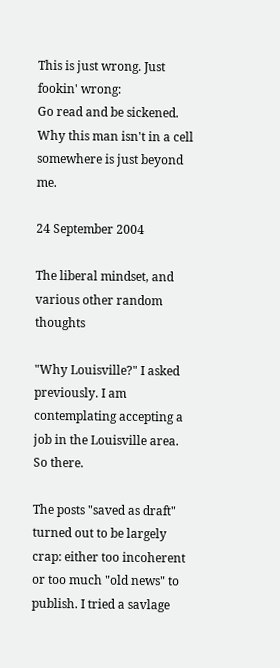This is just wrong. Just fookin' wrong:
Go read and be sickened. Why this man isn't in a cell somewhere is just beyond me.

24 September 2004

The liberal mindset, and various other random thoughts

"Why Louisville?" I asked previously. I am contemplating accepting a job in the Louisville area. So there.

The posts "saved as draft" turned out to be largely crap: either too incoherent or too much "old news" to publish. I tried a savlage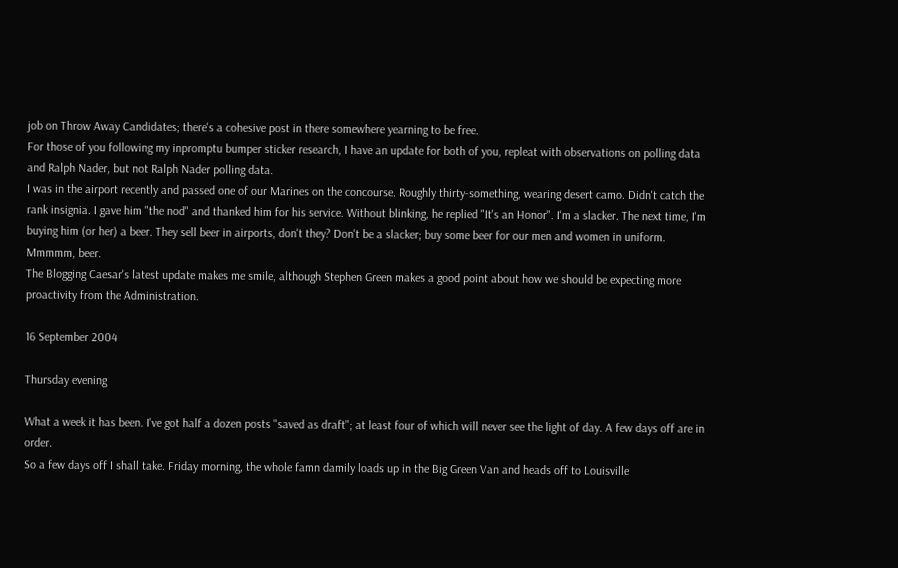job on Throw Away Candidates; there's a cohesive post in there somewhere yearning to be free.
For those of you following my inpromptu bumper sticker research, I have an update for both of you, repleat with observations on polling data and Ralph Nader, but not Ralph Nader polling data.
I was in the airport recently and passed one of our Marines on the concourse. Roughly thirty-something, wearing desert camo. Didn't catch the rank insignia. I gave him "the nod" and thanked him for his service. Without blinking, he replied "It's an Honor". I'm a slacker. The next time, I'm buying him (or her) a beer. They sell beer in airports, don't they? Don't be a slacker; buy some beer for our men and women in uniform. Mmmmm, beer.
The Blogging Caesar's latest update makes me smile, although Stephen Green makes a good point about how we should be expecting more proactivity from the Administration.

16 September 2004

Thursday evening

What a week it has been. I've got half a dozen posts "saved as draft"; at least four of which will never see the light of day. A few days off are in order.
So a few days off I shall take. Friday morning, the whole famn damily loads up in the Big Green Van and heads off to Louisville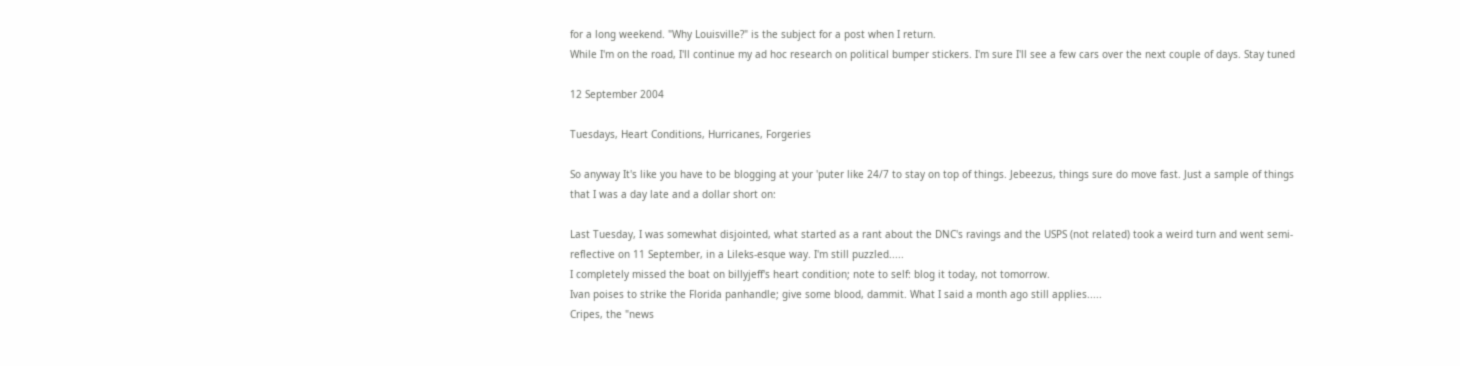for a long weekend. "Why Louisville?" is the subject for a post when I return.
While I'm on the road, I'll continue my ad hoc research on political bumper stickers. I'm sure I'll see a few cars over the next couple of days. Stay tuned

12 September 2004

Tuesdays, Heart Conditions, Hurricanes, Forgeries

So anyway It's like you have to be blogging at your 'puter like 24/7 to stay on top of things. Jebeezus, things sure do move fast. Just a sample of things that I was a day late and a dollar short on:

Last Tuesday, I was somewhat disjointed, what started as a rant about the DNC's ravings and the USPS (not related) took a weird turn and went semi-reflective on 11 September, in a Lileks-esque way. I'm still puzzled.....
I completely missed the boat on billyjeff's heart condition; note to self: blog it today, not tomorrow.
Ivan poises to strike the Florida panhandle; give some blood, dammit. What I said a month ago still applies.....
Cripes, the "news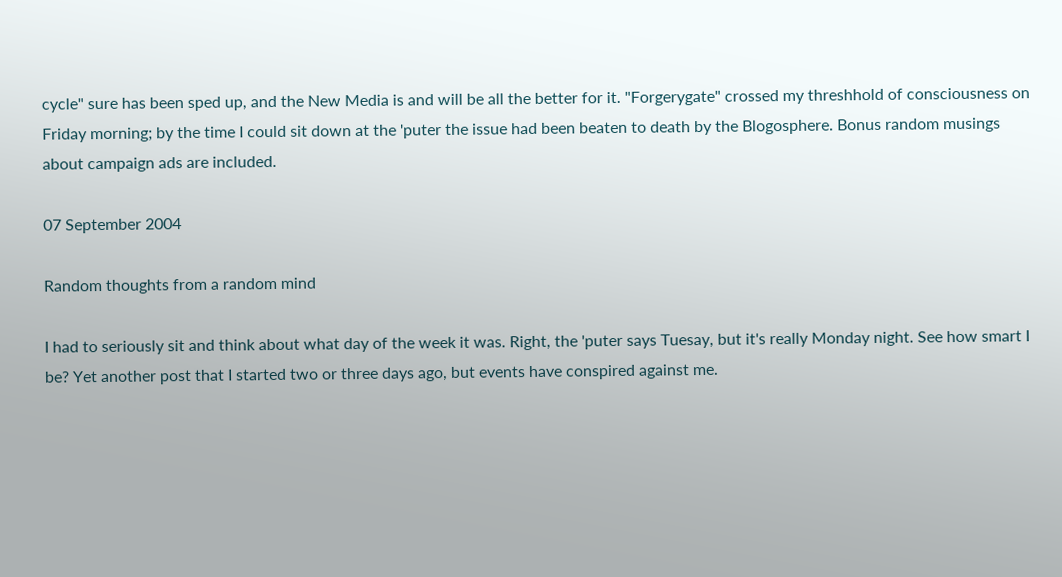cycle" sure has been sped up, and the New Media is and will be all the better for it. "Forgerygate" crossed my threshhold of consciousness on Friday morning; by the time I could sit down at the 'puter the issue had been beaten to death by the Blogosphere. Bonus random musings about campaign ads are included.

07 September 2004

Random thoughts from a random mind

I had to seriously sit and think about what day of the week it was. Right, the 'puter says Tuesay, but it's really Monday night. See how smart I be? Yet another post that I started two or three days ago, but events have conspired against me.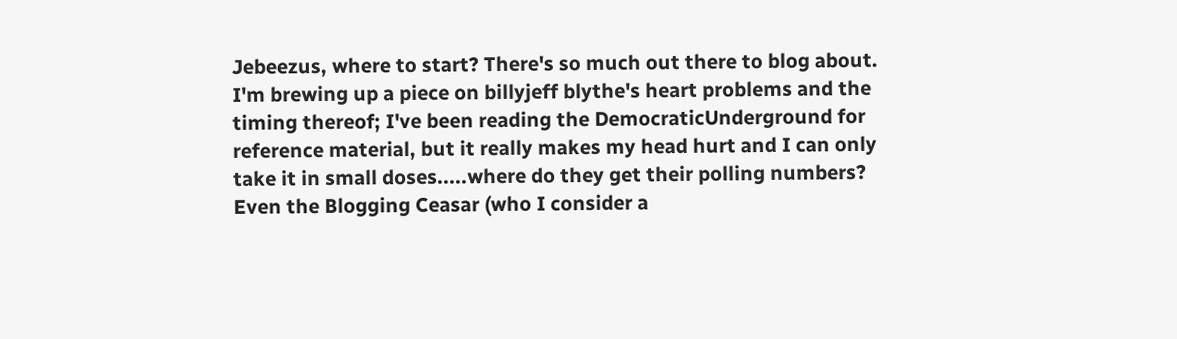Jebeezus, where to start? There's so much out there to blog about. I'm brewing up a piece on billyjeff blythe's heart problems and the timing thereof; I've been reading the DemocraticUnderground for reference material, but it really makes my head hurt and I can only take it in small doses.....where do they get their polling numbers? Even the Blogging Ceasar (who I consider a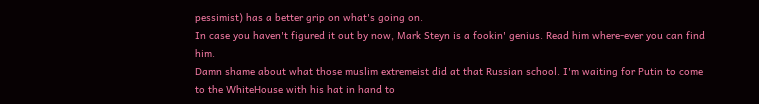pessimist) has a better grip on what's going on.
In case you haven't figured it out by now, Mark Steyn is a fookin' genius. Read him where-ever you can find him.
Damn shame about what those muslim extremeist did at that Russian school. I'm waiting for Putin to come to the WhiteHouse with his hat in hand to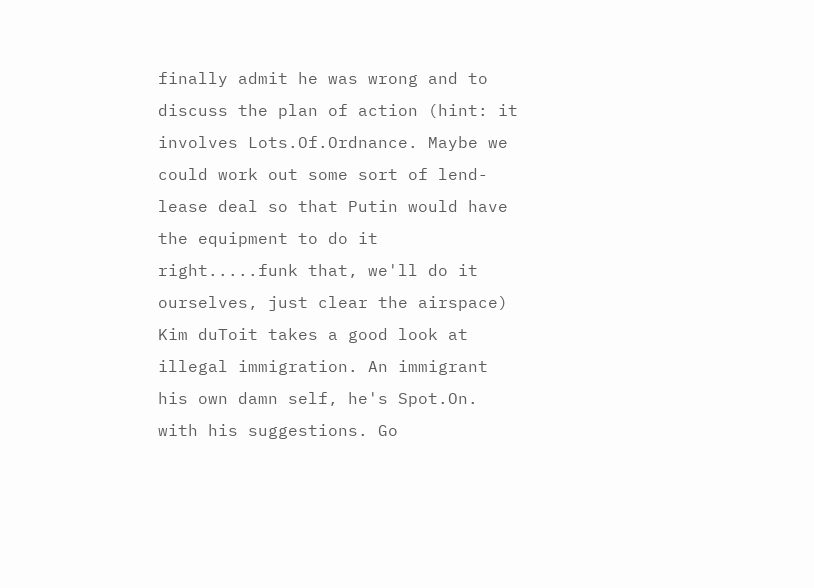finally admit he was wrong and to discuss the plan of action (hint: it involves Lots.Of.Ordnance. Maybe we could work out some sort of lend-lease deal so that Putin would have the equipment to do it right.....funk that, we'll do it ourselves, just clear the airspace)
Kim duToit takes a good look at illegal immigration. An immigrant his own damn self, he's Spot.On. with his suggestions. Go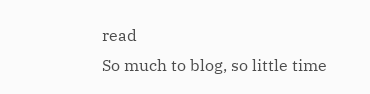read
So much to blog, so little time